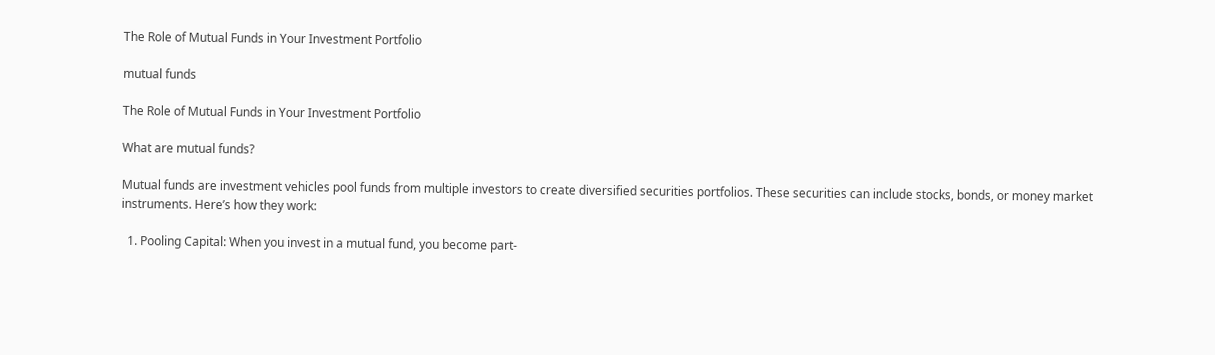The Role of Mutual Funds in Your Investment Portfolio

mutual funds

The Role of Mutual Funds in Your Investment Portfolio

What are mutual funds?

Mutual funds are investment vehicles pool funds from multiple investors to create diversified securities portfolios. These securities can include stocks, bonds, or money market instruments. Here’s how they work:

  1. Pooling Capital: When you invest in a mutual fund, you become part-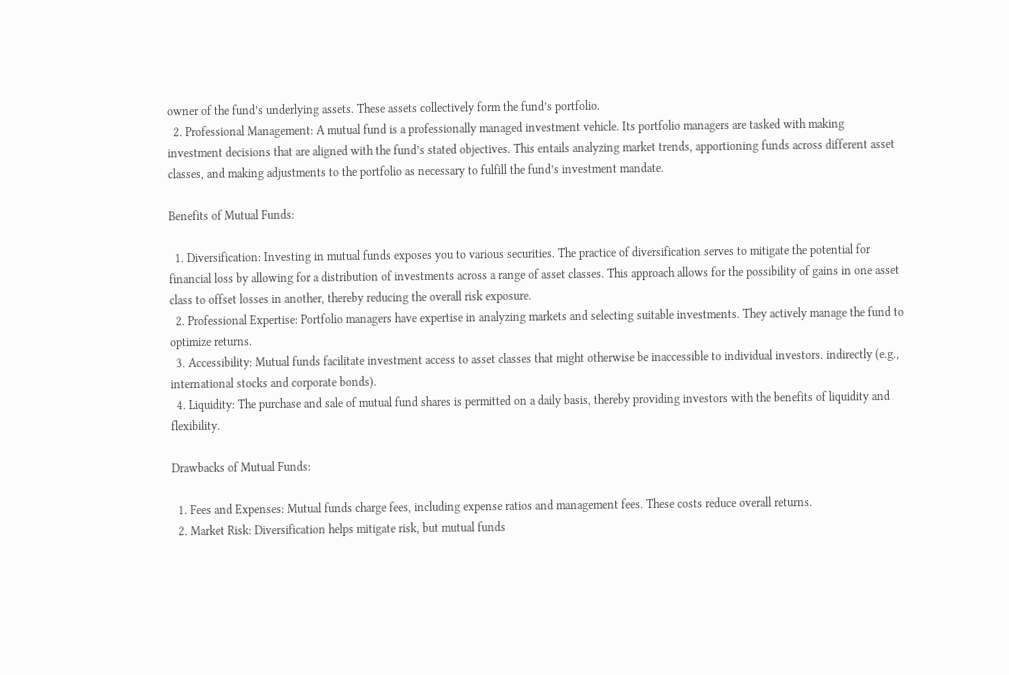owner of the fund’s underlying assets. These assets collectively form the fund’s portfolio.
  2. Professional Management: A mutual fund is a professionally managed investment vehicle. Its portfolio managers are tasked with making investment decisions that are aligned with the fund’s stated objectives. This entails analyzing market trends, apportioning funds across different asset classes, and making adjustments to the portfolio as necessary to fulfill the fund’s investment mandate.

Benefits of Mutual Funds:

  1. Diversification: Investing in mutual funds exposes you to various securities. The practice of diversification serves to mitigate the potential for financial loss by allowing for a distribution of investments across a range of asset classes. This approach allows for the possibility of gains in one asset class to offset losses in another, thereby reducing the overall risk exposure.
  2. Professional Expertise: Portfolio managers have expertise in analyzing markets and selecting suitable investments. They actively manage the fund to optimize returns.
  3. Accessibility: Mutual funds facilitate investment access to asset classes that might otherwise be inaccessible to individual investors. indirectly (e.g., international stocks and corporate bonds).
  4. Liquidity: The purchase and sale of mutual fund shares is permitted on a daily basis, thereby providing investors with the benefits of liquidity and flexibility.

Drawbacks of Mutual Funds:

  1. Fees and Expenses: Mutual funds charge fees, including expense ratios and management fees. These costs reduce overall returns.
  2. Market Risk: Diversification helps mitigate risk, but mutual funds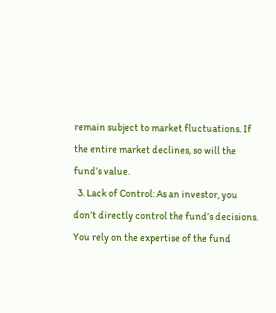remain subject to market fluctuations. If the entire market declines, so will the fund’s value.
  3. Lack of Control: As an investor, you don’t directly control the fund’s decisions. You rely on the expertise of the fund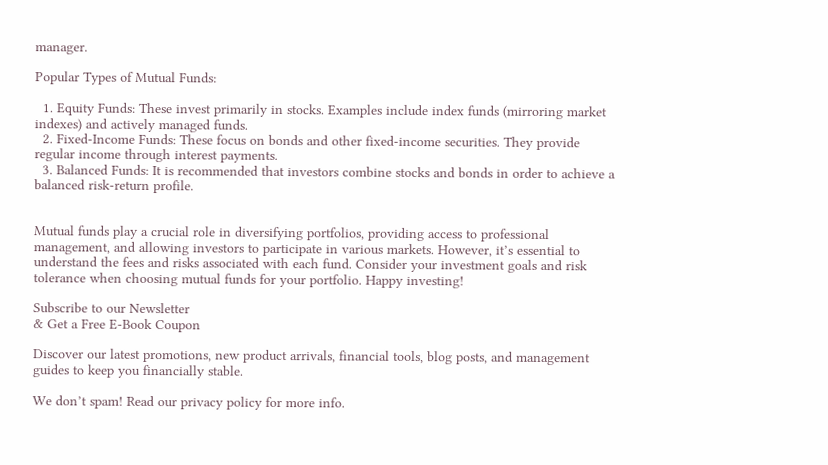manager.

Popular Types of Mutual Funds:

  1. Equity Funds: These invest primarily in stocks. Examples include index funds (mirroring market indexes) and actively managed funds.
  2. Fixed-Income Funds: These focus on bonds and other fixed-income securities. They provide regular income through interest payments.
  3. Balanced Funds: It is recommended that investors combine stocks and bonds in order to achieve a balanced risk-return profile.


Mutual funds play a crucial role in diversifying portfolios, providing access to professional management, and allowing investors to participate in various markets. However, it’s essential to understand the fees and risks associated with each fund. Consider your investment goals and risk tolerance when choosing mutual funds for your portfolio. Happy investing!

Subscribe to our Newsletter
& Get a Free E-Book Coupon

Discover our latest promotions, new product arrivals, financial tools, blog posts, and management guides to keep you financially stable.

We don’t spam! Read our privacy policy for more info.